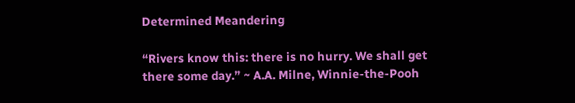Determined Meandering

“Rivers know this: there is no hurry. We shall get there some day.” ~ A.A. Milne, Winnie-the-Pooh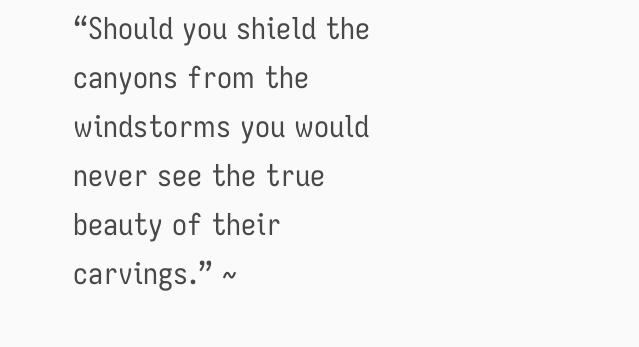“Should you shield the canyons from the windstorms you would never see the true beauty of their carvings.” ~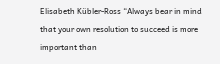Elisabeth Kübler-Ross “Always bear in mind that your own resolution to succeed is more important than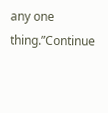any one thing.”Continue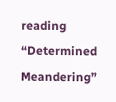reading “Determined Meandering”